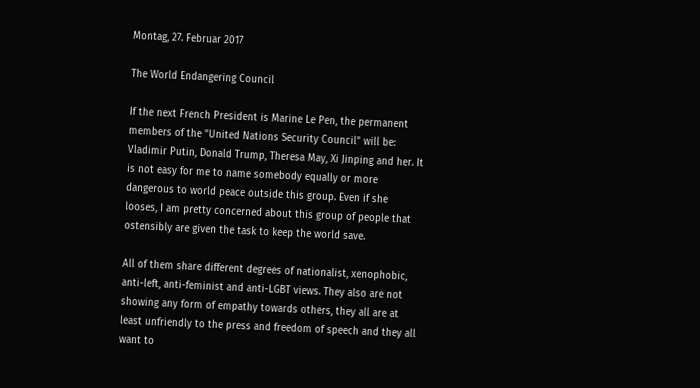Montag, 27. Februar 2017

The World Endangering Council

If the next French President is Marine Le Pen, the permanent members of the "United Nations Security Council" will be: Vladimir Putin, Donald Trump, Theresa May, Xi Jinping and her. It is not easy for me to name somebody equally or more dangerous to world peace outside this group. Even if she looses, I am pretty concerned about this group of people that ostensibly are given the task to keep the world save.

All of them share different degrees of nationalist, xenophobic, anti-left, anti-feminist and anti-LGBT views. They also are not showing any form of empathy towards others, they all are at least unfriendly to the press and freedom of speech and they all want to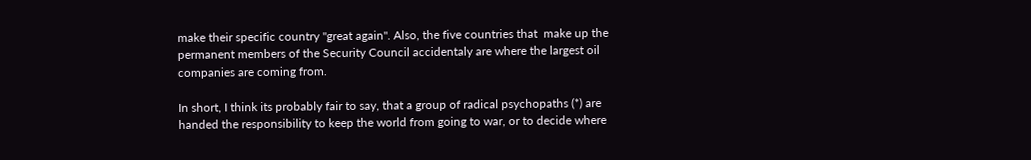make their specific country "great again". Also, the five countries that  make up the permanent members of the Security Council accidentaly are where the largest oil companies are coming from.

In short, I think its probably fair to say, that a group of radical psychopaths (*) are handed the responsibility to keep the world from going to war, or to decide where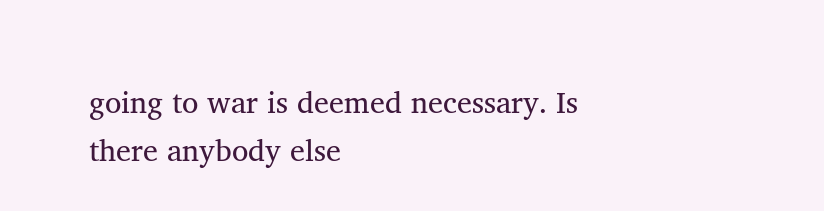going to war is deemed necessary. Is there anybody else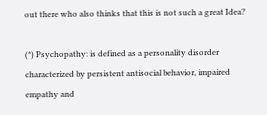out there who also thinks that this is not such a great Idea?

(*) Psychopathy: is defined as a personality disorder characterized by persistent antisocial behavior, impaired empathy and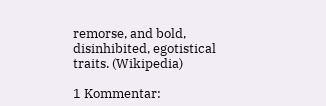remorse, and bold, disinhibited, egotistical traits. (Wikipedia)

1 Kommentar: